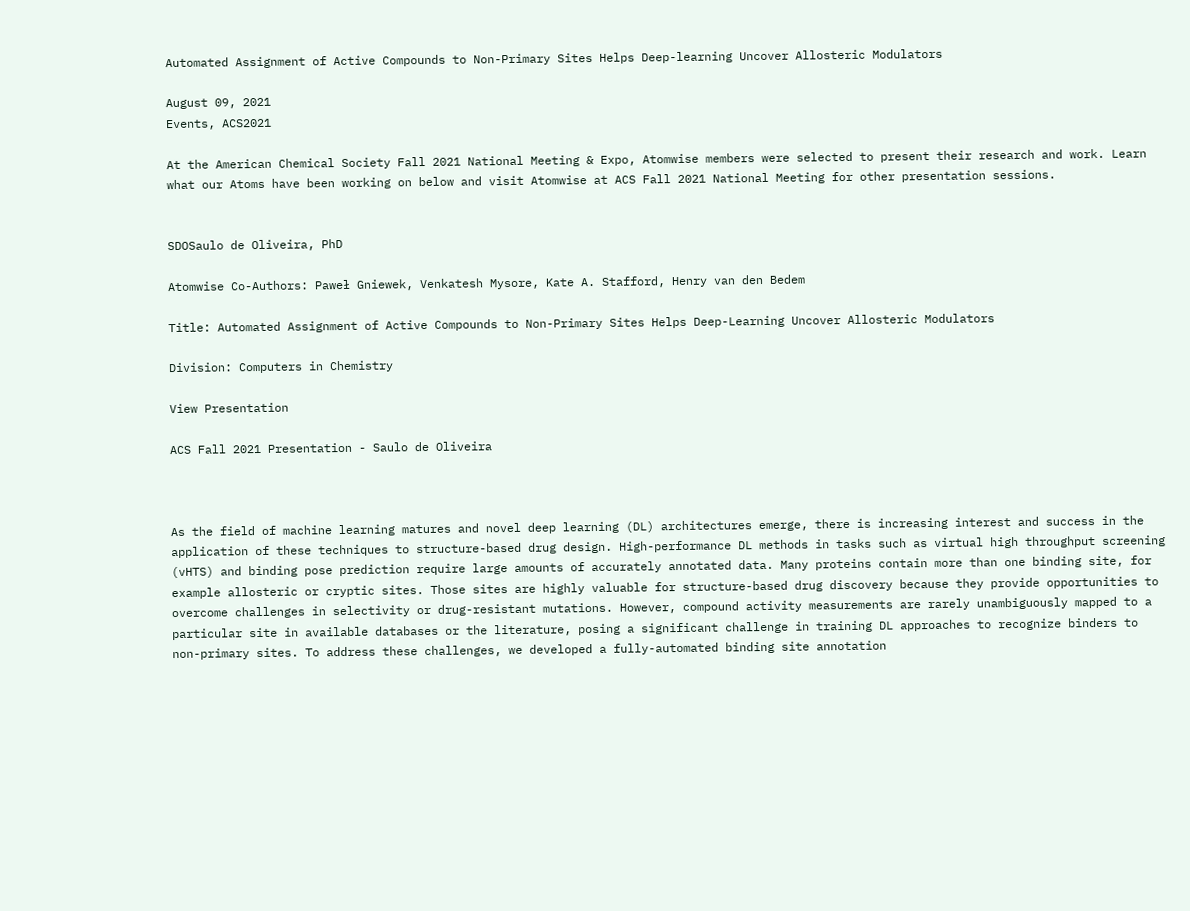Automated Assignment of Active Compounds to Non-Primary Sites Helps Deep-learning Uncover Allosteric Modulators

August 09, 2021
Events, ACS2021

At the American Chemical Society Fall 2021 National Meeting & Expo, Atomwise members were selected to present their research and work. Learn what our Atoms have been working on below and visit Atomwise at ACS Fall 2021 National Meeting for other presentation sessions.


SDOSaulo de Oliveira, PhD

Atomwise Co-Authors: Paweł Gniewek, Venkatesh Mysore, Kate A. Stafford, Henry van den Bedem

Title: Automated Assignment of Active Compounds to Non-Primary Sites Helps Deep-Learning Uncover Allosteric Modulators

Division: Computers in Chemistry

View Presentation

ACS Fall 2021 Presentation - Saulo de Oliveira



As the field of machine learning matures and novel deep learning (DL) architectures emerge, there is increasing interest and success in the application of these techniques to structure-based drug design. High-performance DL methods in tasks such as virtual high throughput screening (vHTS) and binding pose prediction require large amounts of accurately annotated data. Many proteins contain more than one binding site, for example allosteric or cryptic sites. Those sites are highly valuable for structure-based drug discovery because they provide opportunities to overcome challenges in selectivity or drug-resistant mutations. However, compound activity measurements are rarely unambiguously mapped to a particular site in available databases or the literature, posing a significant challenge in training DL approaches to recognize binders to non-primary sites. To address these challenges, we developed a fully-automated binding site annotation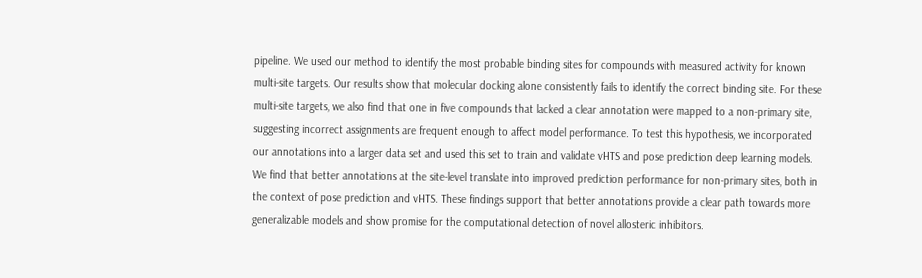pipeline. We used our method to identify the most probable binding sites for compounds with measured activity for known multi-site targets. Our results show that molecular docking alone consistently fails to identify the correct binding site. For these multi-site targets, we also find that one in five compounds that lacked a clear annotation were mapped to a non-primary site, suggesting incorrect assignments are frequent enough to affect model performance. To test this hypothesis, we incorporated our annotations into a larger data set and used this set to train and validate vHTS and pose prediction deep learning models. We find that better annotations at the site-level translate into improved prediction performance for non-primary sites, both in the context of pose prediction and vHTS. These findings support that better annotations provide a clear path towards more generalizable models and show promise for the computational detection of novel allosteric inhibitors.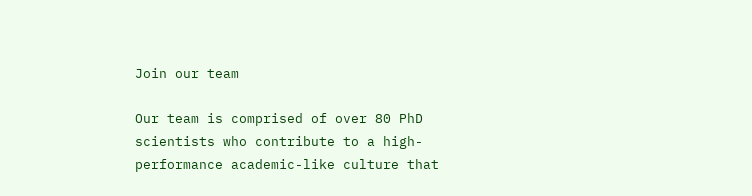Join our team

Our team is comprised of over 80 PhD scientists who contribute to a high-performance academic-like culture that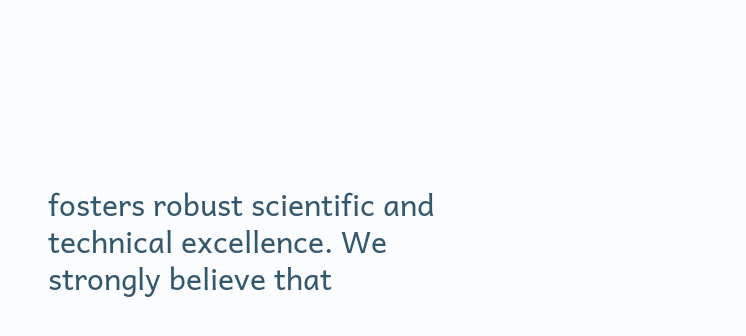fosters robust scientific and technical excellence. We strongly believe that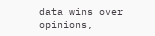data wins over opinions,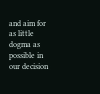and aim for as little dogma as possible in our decision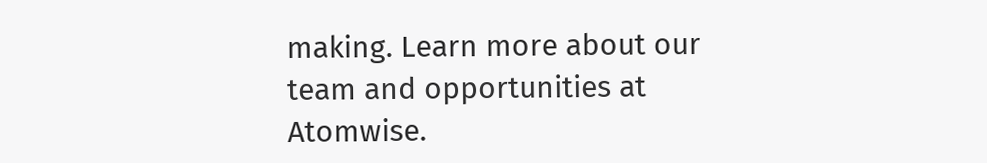making. Learn more about our team and opportunities at Atomwise.